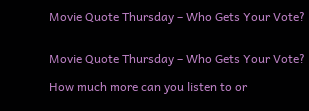Movie Quote Thursday – Who Gets Your Vote?


Movie Quote Thursday – Who Gets Your Vote?

How much more can you listen to or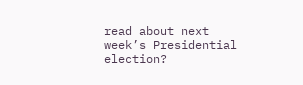read about next week’s Presidential election?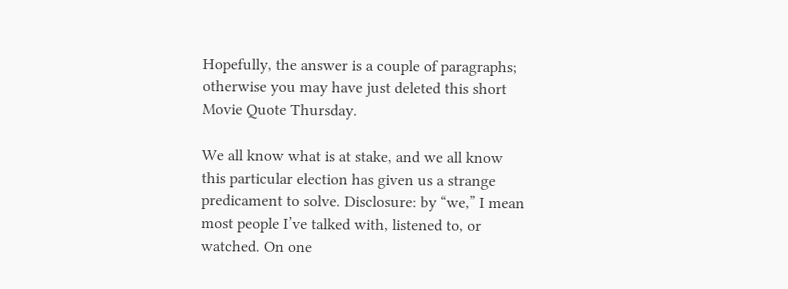Hopefully, the answer is a couple of paragraphs; otherwise you may have just deleted this short Movie Quote Thursday.

We all know what is at stake, and we all know this particular election has given us a strange predicament to solve. Disclosure: by “we,” I mean most people I’ve talked with, listened to, or watched. On one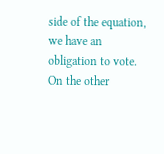side of the equation, we have an obligation to vote. On the other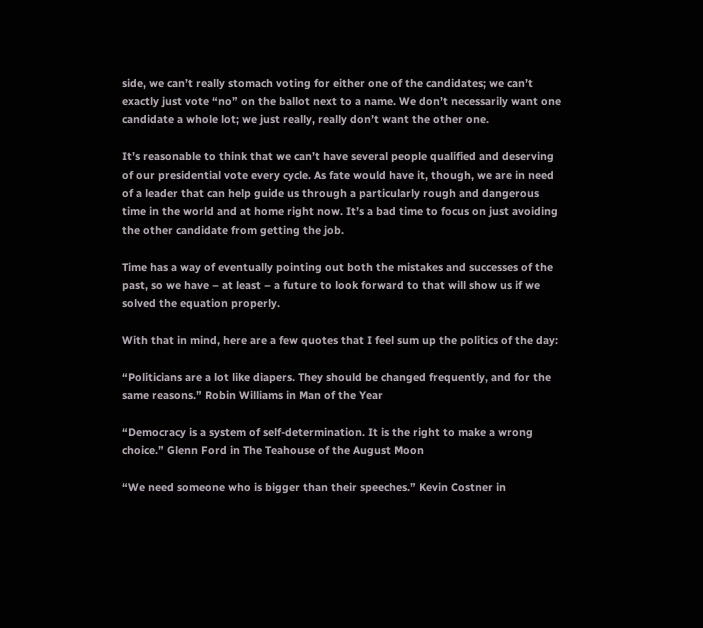side, we can’t really stomach voting for either one of the candidates; we can’t exactly just vote “no” on the ballot next to a name. We don’t necessarily want one candidate a whole lot; we just really, really don’t want the other one.

It’s reasonable to think that we can’t have several people qualified and deserving of our presidential vote every cycle. As fate would have it, though, we are in need of a leader that can help guide us through a particularly rough and dangerous time in the world and at home right now. It’s a bad time to focus on just avoiding the other candidate from getting the job.

Time has a way of eventually pointing out both the mistakes and successes of the past, so we have – at least – a future to look forward to that will show us if we solved the equation properly.

With that in mind, here are a few quotes that I feel sum up the politics of the day:

“Politicians are a lot like diapers. They should be changed frequently, and for the same reasons.” Robin Williams in Man of the Year

“Democracy is a system of self-determination. It is the right to make a wrong choice.” Glenn Ford in The Teahouse of the August Moon

“We need someone who is bigger than their speeches.” Kevin Costner in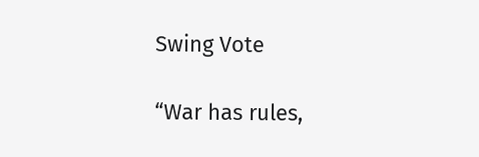Swing Vote

“War has rules,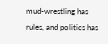mud-wrestling has rules, and politics has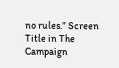no rules.” Screen Title in The Campaign